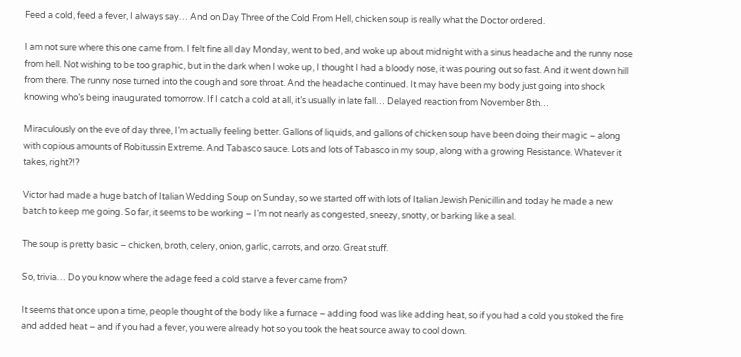Feed a cold, feed a fever, I always say… And on Day Three of the Cold From Hell, chicken soup is really what the Doctor ordered.

I am not sure where this one came from. I felt fine all day Monday, went to bed, and woke up about midnight with a sinus headache and the runny nose from hell. Not wishing to be too graphic, but in the dark when I woke up, I thought I had a bloody nose, it was pouring out so fast. And it went down hill from there. The runny nose turned into the cough and sore throat. And the headache continued. It may have been my body just going into shock knowing who’s being inaugurated tomorrow. If I catch a cold at all, it’s usually in late fall… Delayed reaction from November 8th…

Miraculously on the eve of day three, I’m actually feeling better. Gallons of liquids, and gallons of chicken soup have been doing their magic – along with copious amounts of Robitussin Extreme. And Tabasco sauce. Lots and lots of Tabasco in my soup, along with a growing Resistance. Whatever it takes, right?!?

Victor had made a huge batch of Italian Wedding Soup on Sunday, so we started off with lots of Italian Jewish Penicillin and today he made a new batch to keep me going. So far, it seems to be working – I’m not nearly as congested, sneezy, snotty, or barking like a seal.

The soup is pretty basic – chicken, broth, celery, onion, garlic, carrots, and orzo. Great stuff.

So, trivia… Do you know where the adage feed a cold starve a fever came from?

It seems that once upon a time, people thought of the body like a furnace – adding food was like adding heat, so if you had a cold you stoked the fire and added heat – and if you had a fever, you were already hot so you took the heat source away to cool down.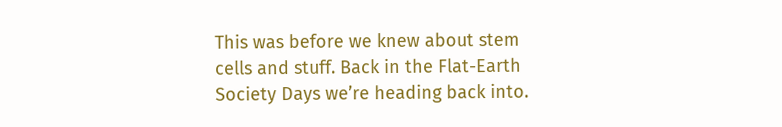This was before we knew about stem cells and stuff. Back in the Flat-Earth Society Days we’re heading back into.